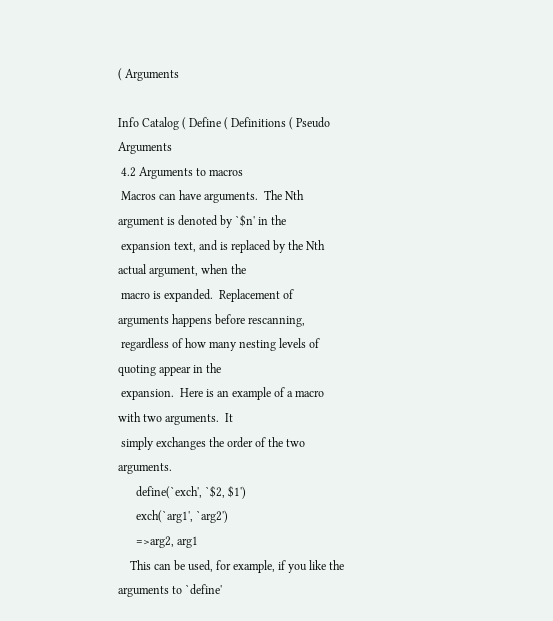( Arguments

Info Catalog ( Define ( Definitions ( Pseudo Arguments
 4.2 Arguments to macros
 Macros can have arguments.  The Nth argument is denoted by `$n' in the
 expansion text, and is replaced by the Nth actual argument, when the
 macro is expanded.  Replacement of arguments happens before rescanning,
 regardless of how many nesting levels of quoting appear in the
 expansion.  Here is an example of a macro with two arguments.  It
 simply exchanges the order of the two arguments.
      define(`exch', `$2, $1')
      exch(`arg1', `arg2')
      =>arg2, arg1
    This can be used, for example, if you like the arguments to `define'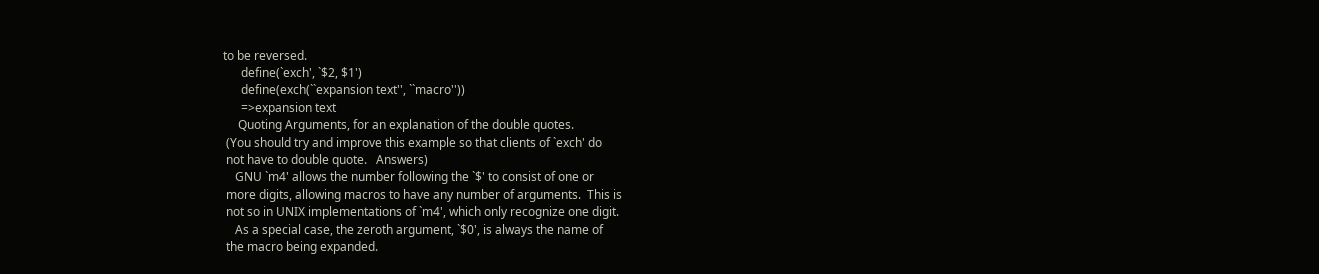to be reversed.
      define(`exch', `$2, $1')
      define(exch(``expansion text'', ``macro''))
      =>expansion text
     Quoting Arguments, for an explanation of the double quotes.
 (You should try and improve this example so that clients of `exch' do
 not have to double quote.   Answers)
    GNU `m4' allows the number following the `$' to consist of one or
 more digits, allowing macros to have any number of arguments.  This is
 not so in UNIX implementations of `m4', which only recognize one digit.
    As a special case, the zeroth argument, `$0', is always the name of
 the macro being expanded.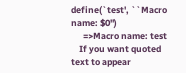define(`test', ``Macro name: $0'')
      =>Macro name: test
    If you want quoted text to appear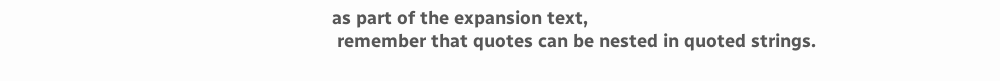as part of the expansion text,
 remember that quotes can be nested in quoted strings.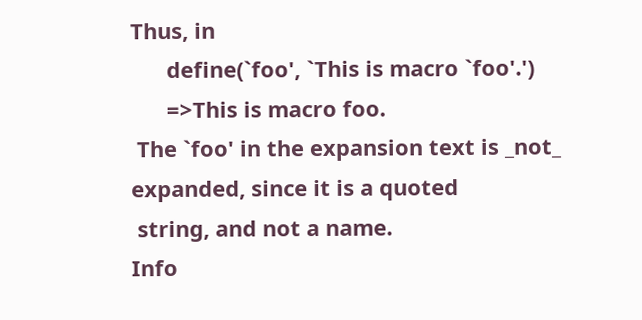Thus, in
      define(`foo', `This is macro `foo'.')
      =>This is macro foo.
 The `foo' in the expansion text is _not_ expanded, since it is a quoted
 string, and not a name.
Info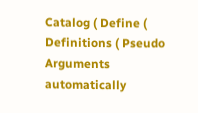Catalog ( Define ( Definitions ( Pseudo Arguments
automatically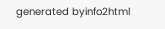generated byinfo2html